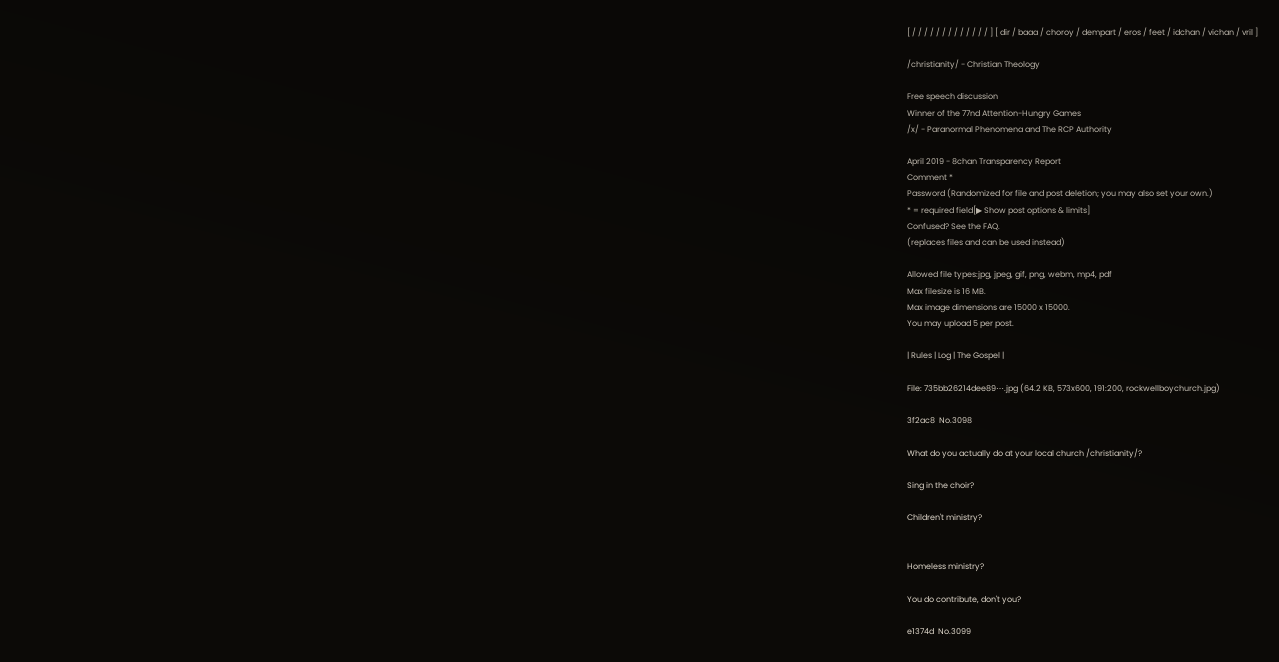[ / / / / / / / / / / / / / ] [ dir / baaa / choroy / dempart / eros / feet / idchan / vichan / vril ]

/christianity/ - Christian Theology

Free speech discussion
Winner of the 77nd Attention-Hungry Games
/x/ - Paranormal Phenomena and The RCP Authority

April 2019 - 8chan Transparency Report
Comment *
Password (Randomized for file and post deletion; you may also set your own.)
* = required field[▶ Show post options & limits]
Confused? See the FAQ.
(replaces files and can be used instead)

Allowed file types:jpg, jpeg, gif, png, webm, mp4, pdf
Max filesize is 16 MB.
Max image dimensions are 15000 x 15000.
You may upload 5 per post.

| Rules | Log | The Gospel |

File: 735bb26214dee89⋯.jpg (64.2 KB, 573x600, 191:200, rockwellboychurch.jpg)

3f2ac8  No.3098

What do you actually do at your local church /christianity/?

Sing in the choir?

Children't ministry?


Homeless ministry?

You do contribute, don't you?

e1374d  No.3099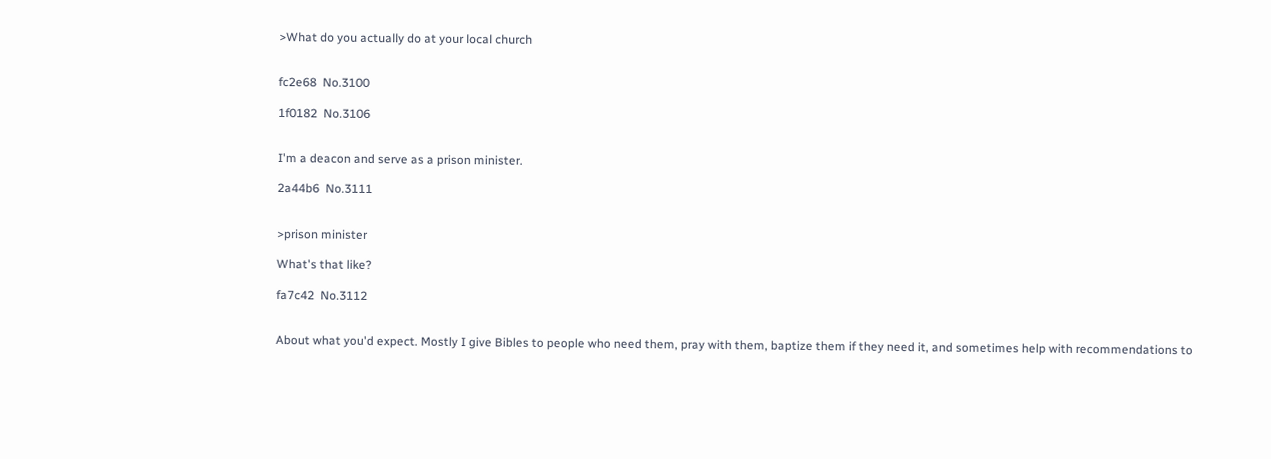>What do you actually do at your local church


fc2e68  No.3100

1f0182  No.3106


I'm a deacon and serve as a prison minister.

2a44b6  No.3111


>prison minister

What's that like?

fa7c42  No.3112


About what you'd expect. Mostly I give Bibles to people who need them, pray with them, baptize them if they need it, and sometimes help with recommendations to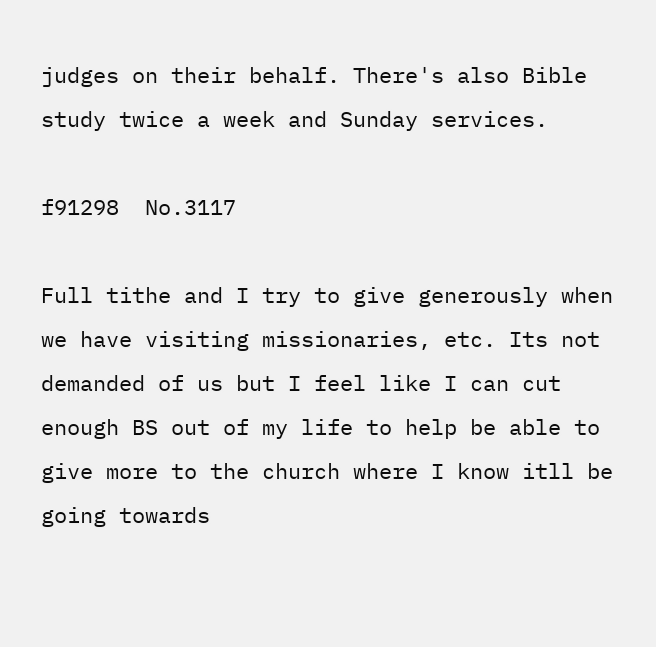judges on their behalf. There's also Bible study twice a week and Sunday services.

f91298  No.3117

Full tithe and I try to give generously when we have visiting missionaries, etc. Its not demanded of us but I feel like I can cut enough BS out of my life to help be able to give more to the church where I know itll be going towards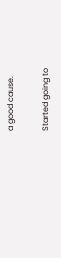a good cause.

Started going to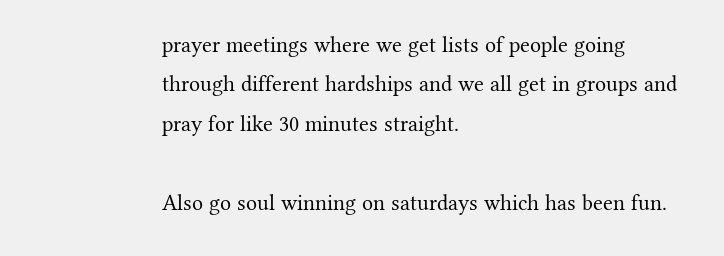prayer meetings where we get lists of people going through different hardships and we all get in groups and pray for like 30 minutes straight.

Also go soul winning on saturdays which has been fun.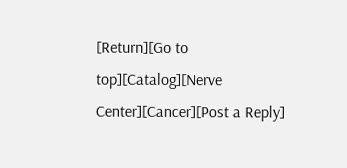[Return][Go to top][Catalog][Nerve Center][Cancer][Post a Reply]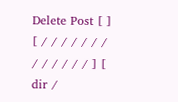Delete Post [ ]
[ / / / / / / / / / / / / / ] [ dir /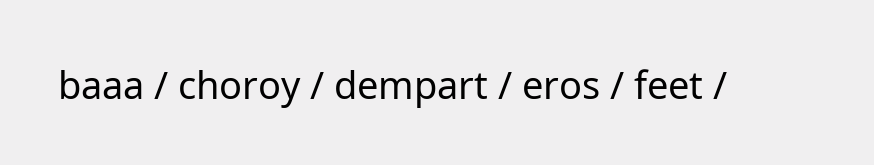baaa / choroy / dempart / eros / feet /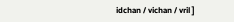idchan / vichan / vril ]